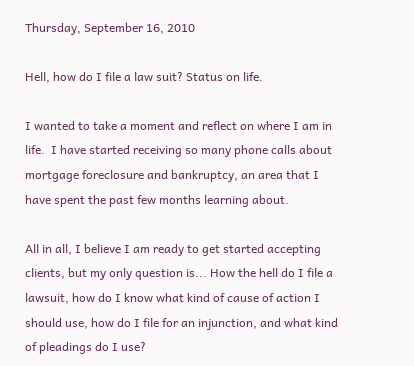Thursday, September 16, 2010

Hell, how do I file a law suit? Status on life.

I wanted to take a moment and reflect on where I am in life.  I have started receiving so many phone calls about mortgage foreclosure and bankruptcy, an area that I have spent the past few months learning about.

All in all, I believe I am ready to get started accepting clients, but my only question is... How the hell do I file a lawsuit, how do I know what kind of cause of action I should use, how do I file for an injunction, and what kind of pleadings do I use?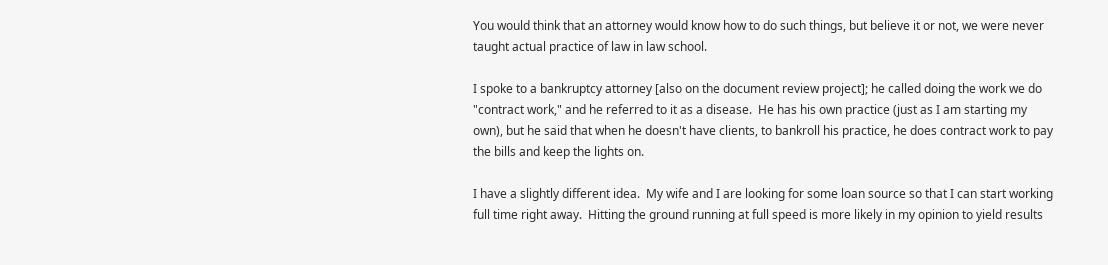You would think that an attorney would know how to do such things, but believe it or not, we were never taught actual practice of law in law school.

I spoke to a bankruptcy attorney [also on the document review project]; he called doing the work we do "contract work," and he referred to it as a disease.  He has his own practice (just as I am starting my own), but he said that when he doesn't have clients, to bankroll his practice, he does contract work to pay the bills and keep the lights on.

I have a slightly different idea.  My wife and I are looking for some loan source so that I can start working full time right away.  Hitting the ground running at full speed is more likely in my opinion to yield results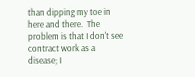than dipping my toe in here and there.  The problem is that I don't see contract work as a disease; I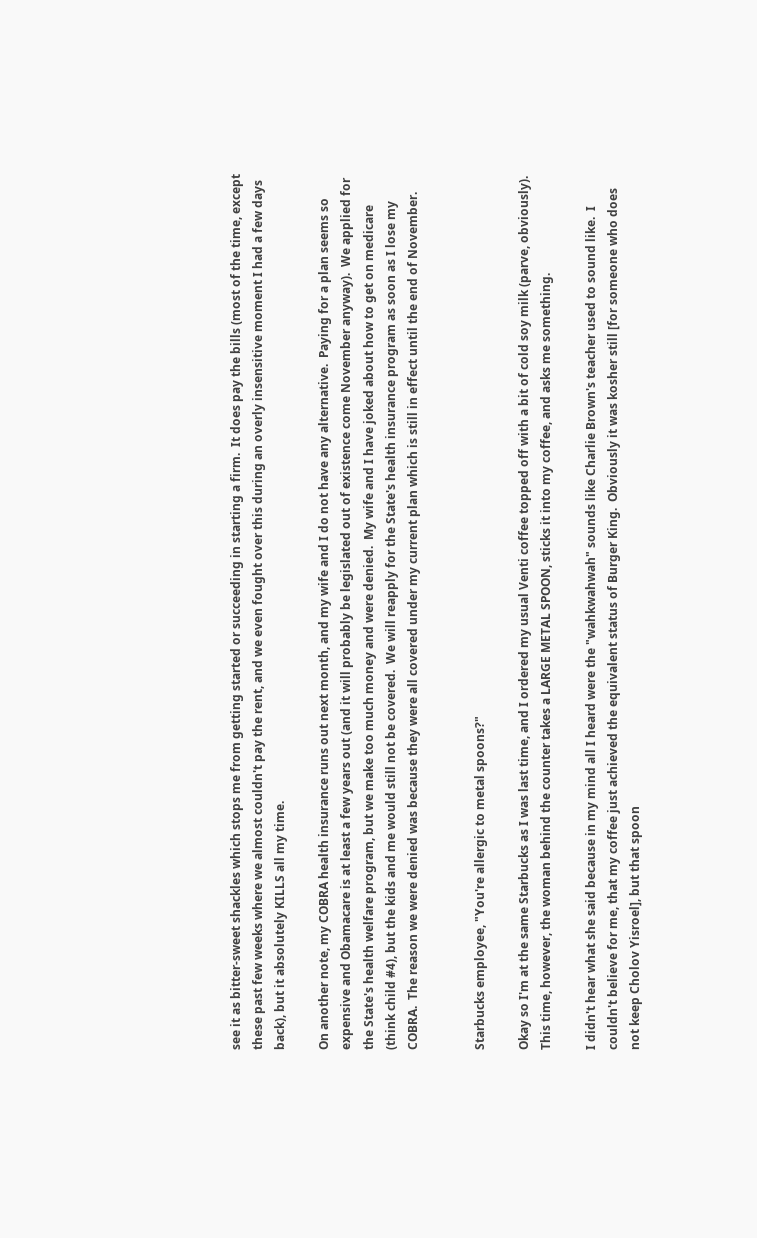see it as bitter-sweet shackles which stops me from getting started or succeeding in starting a firm.  It does pay the bills (most of the time, except these past few weeks where we almost couldn't pay the rent, and we even fought over this during an overly insensitive moment I had a few days back), but it absolutely KILLS all my time.

On another note, my COBRA health insurance runs out next month, and my wife and I do not have any alternative.  Paying for a plan seems so expensive and Obamacare is at least a few years out (and it will probably be legislated out of existence come November anyway).  We applied for the State's health welfare program, but we make too much money and were denied.  My wife and I have joked about how to get on medicare (think child #4), but the kids and me would still not be covered.  We will reapply for the State's health insurance program as soon as I lose my COBRA.  The reason we were denied was because they were all covered under my current plan which is still in effect until the end of November.


Starbucks employee, "You're allergic to metal spoons?"

Okay so I'm at the same Starbucks as I was last time, and I ordered my usual Venti coffee topped off with a bit of cold soy milk (parve, obviously).  This time, however, the woman behind the counter takes a LARGE METAL SPOON, sticks it into my coffee, and asks me something.

I didn't hear what she said because in my mind all I heard were the "wahkwahwah" sounds like Charlie Brown's teacher used to sound like.  I couldn't believe for me, that my coffee just achieved the equivalent status of Burger King.  Obviously it was kosher still [for someone who does not keep Cholov Yisroel], but that spoon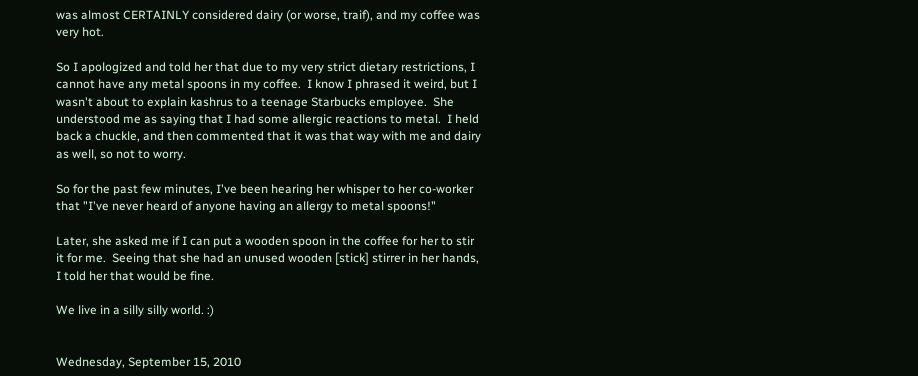was almost CERTAINLY considered dairy (or worse, traif), and my coffee was very hot.

So I apologized and told her that due to my very strict dietary restrictions, I cannot have any metal spoons in my coffee.  I know I phrased it weird, but I wasn't about to explain kashrus to a teenage Starbucks employee.  She understood me as saying that I had some allergic reactions to metal.  I held back a chuckle, and then commented that it was that way with me and dairy as well, so not to worry.

So for the past few minutes, I've been hearing her whisper to her co-worker that "I've never heard of anyone having an allergy to metal spoons!"

Later, she asked me if I can put a wooden spoon in the coffee for her to stir it for me.  Seeing that she had an unused wooden [stick] stirrer in her hands, I told her that would be fine.

We live in a silly silly world. :)


Wednesday, September 15, 2010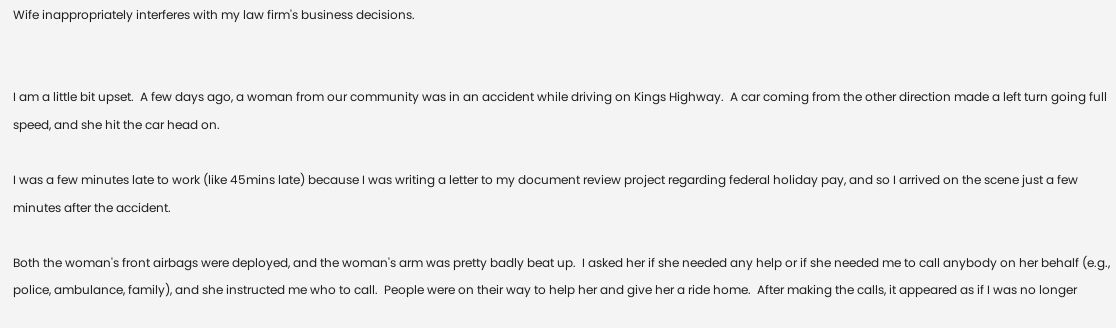Wife inappropriately interferes with my law firm's business decisions.


I am a little bit upset.  A few days ago, a woman from our community was in an accident while driving on Kings Highway.  A car coming from the other direction made a left turn going full speed, and she hit the car head on.

I was a few minutes late to work (like 45mins late) because I was writing a letter to my document review project regarding federal holiday pay, and so I arrived on the scene just a few minutes after the accident.

Both the woman's front airbags were deployed, and the woman's arm was pretty badly beat up.  I asked her if she needed any help or if she needed me to call anybody on her behalf (e.g., police, ambulance, family), and she instructed me who to call.  People were on their way to help her and give her a ride home.  After making the calls, it appeared as if I was no longer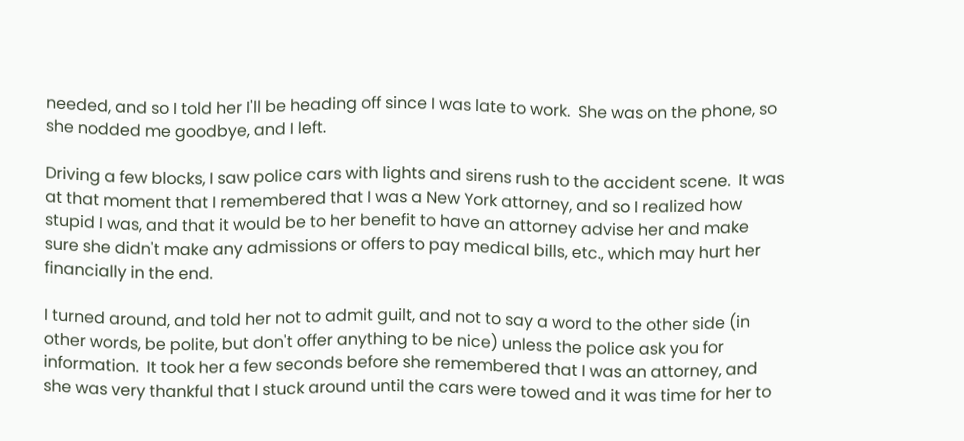needed, and so I told her I'll be heading off since I was late to work.  She was on the phone, so she nodded me goodbye, and I left.

Driving a few blocks, I saw police cars with lights and sirens rush to the accident scene.  It was at that moment that I remembered that I was a New York attorney, and so I realized how stupid I was, and that it would be to her benefit to have an attorney advise her and make sure she didn't make any admissions or offers to pay medical bills, etc., which may hurt her financially in the end.

I turned around, and told her not to admit guilt, and not to say a word to the other side (in other words, be polite, but don't offer anything to be nice) unless the police ask you for information.  It took her a few seconds before she remembered that I was an attorney, and she was very thankful that I stuck around until the cars were towed and it was time for her to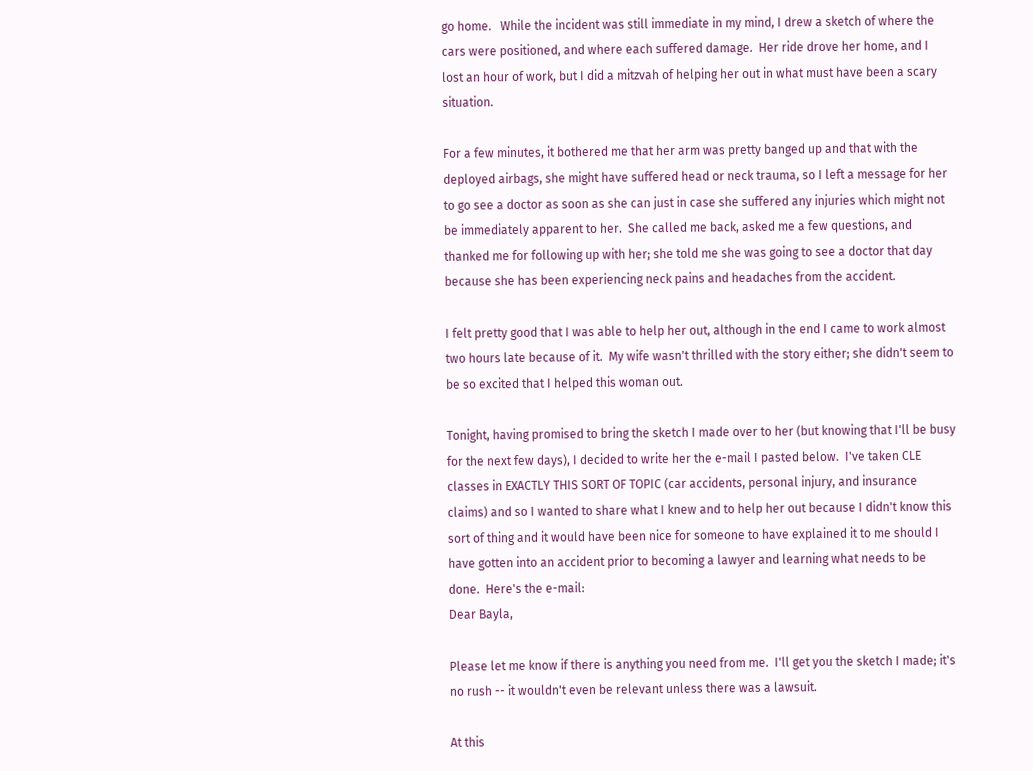go home.   While the incident was still immediate in my mind, I drew a sketch of where the cars were positioned, and where each suffered damage.  Her ride drove her home, and I lost an hour of work, but I did a mitzvah of helping her out in what must have been a scary situation.

For a few minutes, it bothered me that her arm was pretty banged up and that with the deployed airbags, she might have suffered head or neck trauma, so I left a message for her to go see a doctor as soon as she can just in case she suffered any injuries which might not be immediately apparent to her.  She called me back, asked me a few questions, and thanked me for following up with her; she told me she was going to see a doctor that day because she has been experiencing neck pains and headaches from the accident.

I felt pretty good that I was able to help her out, although in the end I came to work almost two hours late because of it.  My wife wasn't thrilled with the story either; she didn't seem to be so excited that I helped this woman out.

Tonight, having promised to bring the sketch I made over to her (but knowing that I'll be busy for the next few days), I decided to write her the e-mail I pasted below.  I've taken CLE classes in EXACTLY THIS SORT OF TOPIC (car accidents, personal injury, and insurance claims) and so I wanted to share what I knew and to help her out because I didn't know this sort of thing and it would have been nice for someone to have explained it to me should I have gotten into an accident prior to becoming a lawyer and learning what needs to be done.  Here's the e-mail:
Dear Bayla,

Please let me know if there is anything you need from me.  I'll get you the sketch I made; it's no rush -- it wouldn't even be relevant unless there was a lawsuit.

At this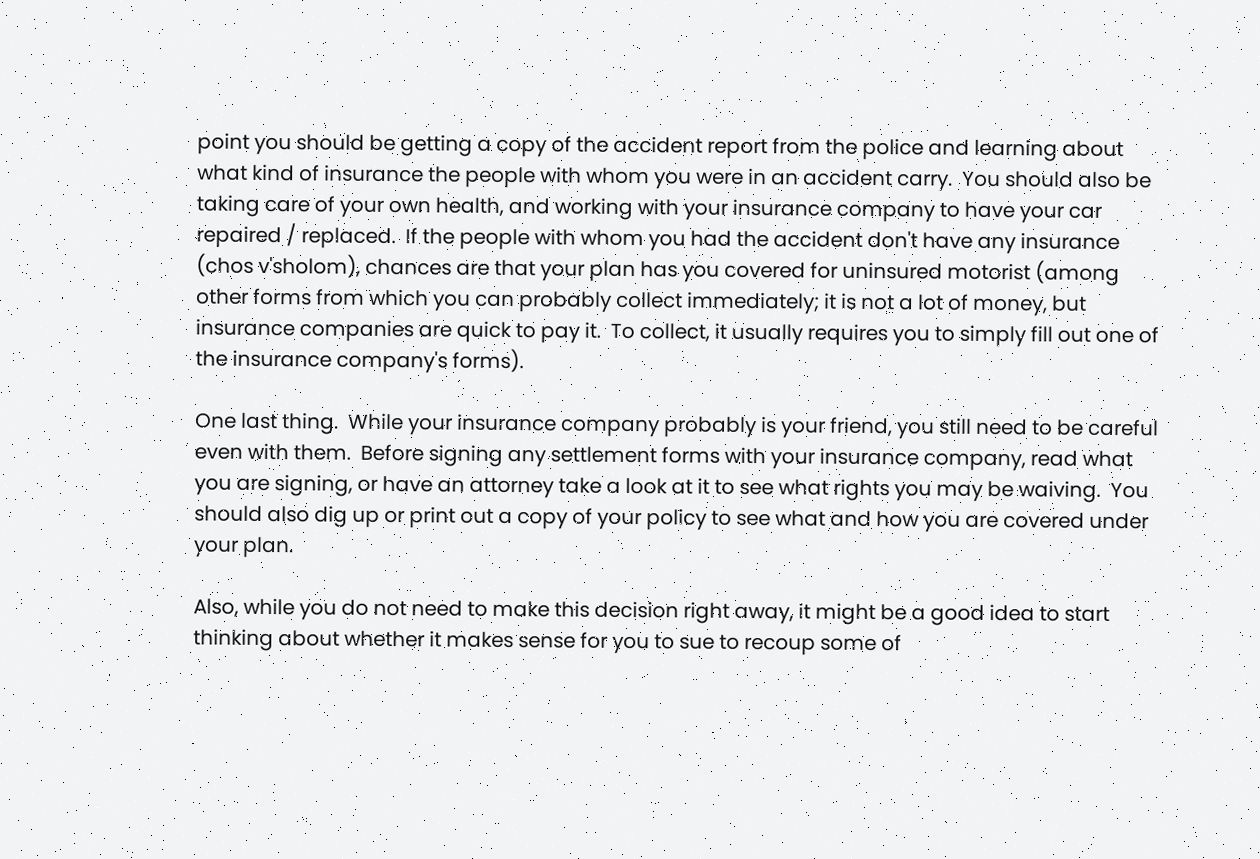point you should be getting a copy of the accident report from the police and learning about what kind of insurance the people with whom you were in an accident carry.  You should also be taking care of your own health, and working with your insurance company to have your car repaired / replaced.  If the people with whom you had the accident don't have any insurance (chos v'sholom), chances are that your plan has you covered for uninsured motorist (among other forms from which you can probably collect immediately; it is not a lot of money, but insurance companies are quick to pay it.  To collect, it usually requires you to simply fill out one of the insurance company's forms).

One last thing.  While your insurance company probably is your friend, you still need to be careful even with them.  Before signing any settlement forms with your insurance company, read what you are signing, or have an attorney take a look at it to see what rights you may be waiving.  You should also dig up or print out a copy of your policy to see what and how you are covered under your plan.

Also, while you do not need to make this decision right away, it might be a good idea to start thinking about whether it makes sense for you to sue to recoup some of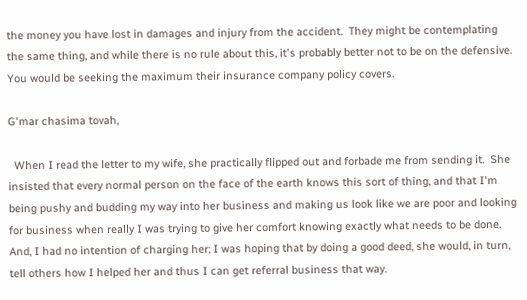the money you have lost in damages and injury from the accident.  They might be contemplating the same thing, and while there is no rule about this, it's probably better not to be on the defensive.  You would be seeking the maximum their insurance company policy covers.

G'mar chasima tovah,

  When I read the letter to my wife, she practically flipped out and forbade me from sending it.  She insisted that every normal person on the face of the earth knows this sort of thing, and that I'm being pushy and budding my way into her business and making us look like we are poor and looking for business when really I was trying to give her comfort knowing exactly what needs to be done.  And, I had no intention of charging her; I was hoping that by doing a good deed, she would, in turn, tell others how I helped her and thus I can get referral business that way.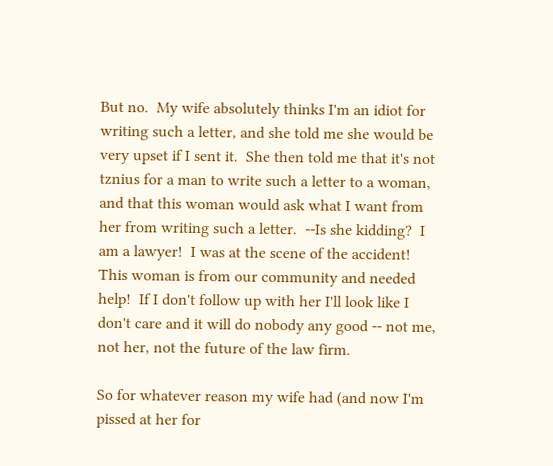But no.  My wife absolutely thinks I'm an idiot for writing such a letter, and she told me she would be very upset if I sent it.  She then told me that it's not tznius for a man to write such a letter to a woman, and that this woman would ask what I want from her from writing such a letter.  --Is she kidding?  I am a lawyer!  I was at the scene of the accident!  This woman is from our community and needed help!  If I don't follow up with her I'll look like I don't care and it will do nobody any good -- not me, not her, not the future of the law firm.

So for whatever reason my wife had (and now I'm pissed at her for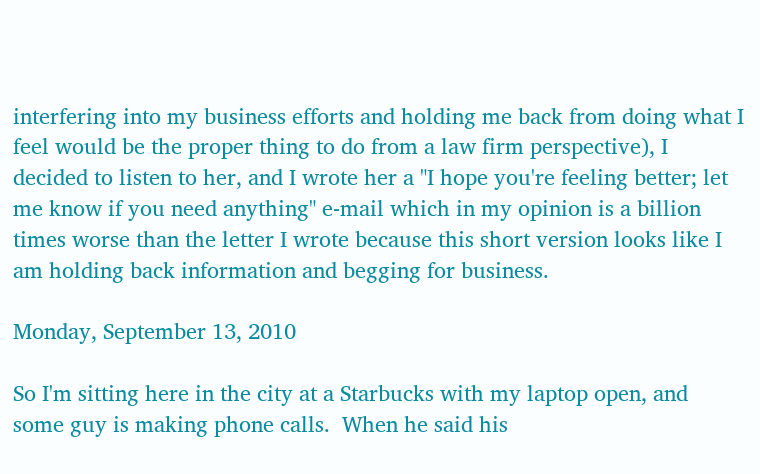interfering into my business efforts and holding me back from doing what I feel would be the proper thing to do from a law firm perspective), I decided to listen to her, and I wrote her a "I hope you're feeling better; let me know if you need anything" e-mail which in my opinion is a billion times worse than the letter I wrote because this short version looks like I am holding back information and begging for business.

Monday, September 13, 2010

So I'm sitting here in the city at a Starbucks with my laptop open, and some guy is making phone calls.  When he said his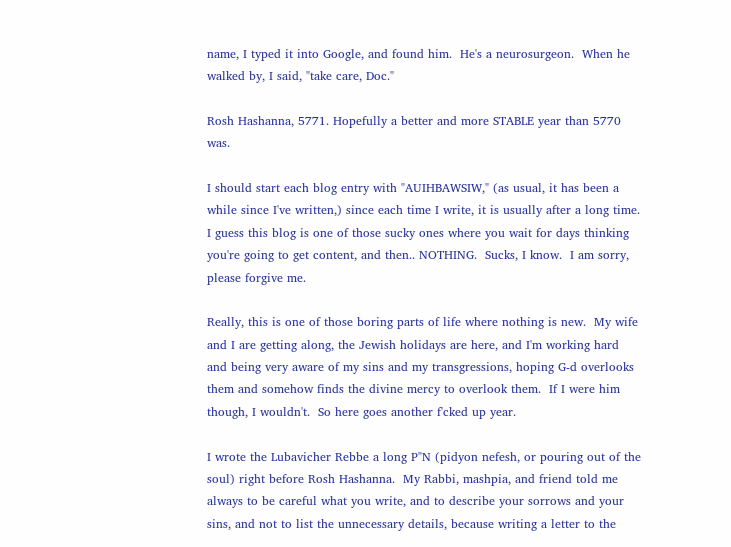name, I typed it into Google, and found him.  He's a neurosurgeon.  When he walked by, I said, "take care, Doc."

Rosh Hashanna, 5771. Hopefully a better and more STABLE year than 5770 was.

I should start each blog entry with "AUIHBAWSIW," (as usual, it has been a while since I've written,) since each time I write, it is usually after a long time.  I guess this blog is one of those sucky ones where you wait for days thinking you're going to get content, and then.. NOTHING.  Sucks, I know.  I am sorry, please forgive me.

Really, this is one of those boring parts of life where nothing is new.  My wife and I are getting along, the Jewish holidays are here, and I'm working hard and being very aware of my sins and my transgressions, hoping G-d overlooks them and somehow finds the divine mercy to overlook them.  If I were him though, I wouldn't.  So here goes another f'cked up year.

I wrote the Lubavicher Rebbe a long P"N (pidyon nefesh, or pouring out of the soul) right before Rosh Hashanna.  My Rabbi, mashpia, and friend told me always to be careful what you write, and to describe your sorrows and your sins, and not to list the unnecessary details, because writing a letter to the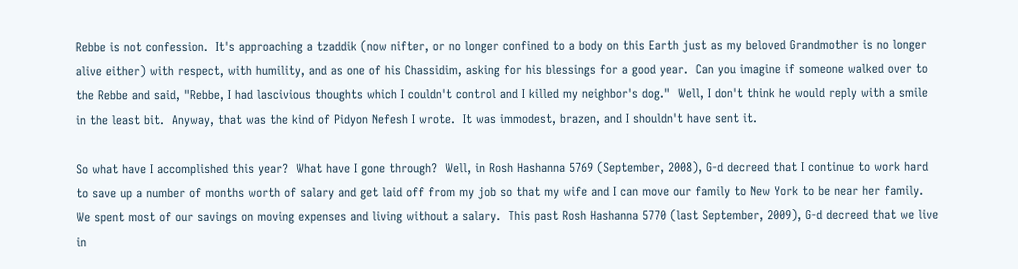Rebbe is not confession.  It's approaching a tzaddik (now nifter, or no longer confined to a body on this Earth just as my beloved Grandmother is no longer alive either) with respect, with humility, and as one of his Chassidim, asking for his blessings for a good year.  Can you imagine if someone walked over to the Rebbe and said, "Rebbe, I had lascivious thoughts which I couldn't control and I killed my neighbor's dog."  Well, I don't think he would reply with a smile in the least bit.  Anyway, that was the kind of Pidyon Nefesh I wrote.  It was immodest, brazen, and I shouldn't have sent it.

So what have I accomplished this year?  What have I gone through?  Well, in Rosh Hashanna 5769 (September, 2008), G-d decreed that I continue to work hard to save up a number of months worth of salary and get laid off from my job so that my wife and I can move our family to New York to be near her family.  We spent most of our savings on moving expenses and living without a salary.  This past Rosh Hashanna 5770 (last September, 2009), G-d decreed that we live in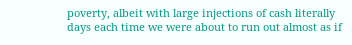poverty, albeit with large injections of cash literally days each time we were about to run out almost as if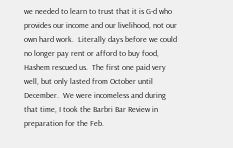we needed to learn to trust that it is G-d who provides our income and our livelihood, not our own hard work.  Literally days before we could no longer pay rent or afford to buy food, Hashem rescued us.  The first one paid very well, but only lasted from October until December.  We were incomeless and during that time, I took the Barbri Bar Review in preparation for the Feb.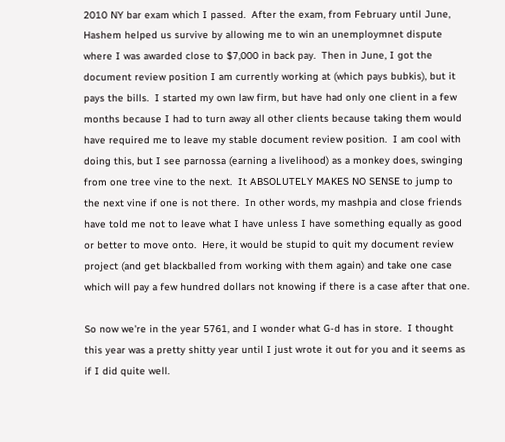2010 NY bar exam which I passed.  After the exam, from February until June, Hashem helped us survive by allowing me to win an unemploymnet dispute where I was awarded close to $7,000 in back pay.  Then in June, I got the document review position I am currently working at (which pays bubkis), but it pays the bills.  I started my own law firm, but have had only one client in a few months because I had to turn away all other clients because taking them would have required me to leave my stable document review position.  I am cool with doing this, but I see parnossa (earning a livelihood) as a monkey does, swinging from one tree vine to the next.  It ABSOLUTELY MAKES NO SENSE to jump to the next vine if one is not there.  In other words, my mashpia and close friends have told me not to leave what I have unless I have something equally as good or better to move onto.  Here, it would be stupid to quit my document review project (and get blackballed from working with them again) and take one case which will pay a few hundred dollars not knowing if there is a case after that one.

So now we're in the year 5761, and I wonder what G-d has in store.  I thought this year was a pretty shitty year until I just wrote it out for you and it seems as if I did quite well.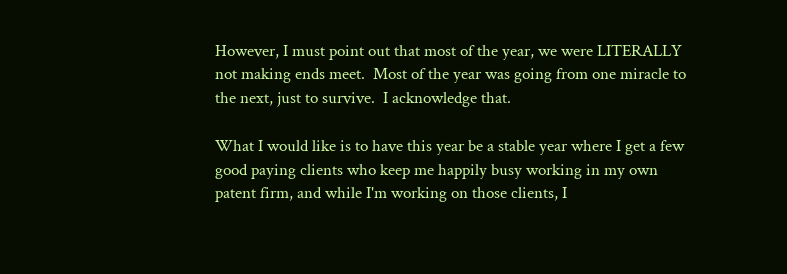However, I must point out that most of the year, we were LITERALLY not making ends meet.  Most of the year was going from one miracle to the next, just to survive.  I acknowledge that.

What I would like is to have this year be a stable year where I get a few good paying clients who keep me happily busy working in my own patent firm, and while I'm working on those clients, I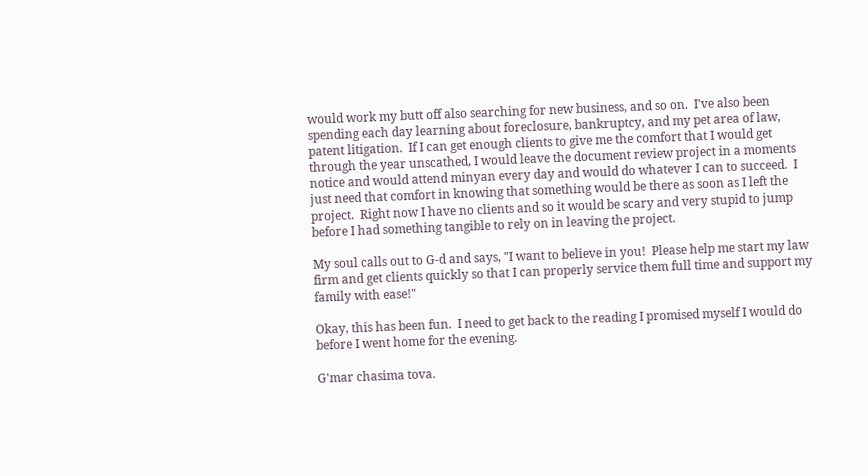would work my butt off also searching for new business, and so on.  I've also been spending each day learning about foreclosure, bankruptcy, and my pet area of law, patent litigation.  If I can get enough clients to give me the comfort that I would get through the year unscathed, I would leave the document review project in a moments notice and would attend minyan every day and would do whatever I can to succeed.  I just need that comfort in knowing that something would be there as soon as I left the project.  Right now I have no clients and so it would be scary and very stupid to jump before I had something tangible to rely on in leaving the project.

My soul calls out to G-d and says, "I want to believe in you!  Please help me start my law firm and get clients quickly so that I can properly service them full time and support my family with ease!"

Okay, this has been fun.  I need to get back to the reading I promised myself I would do before I went home for the evening.

G'mar chasima tova.